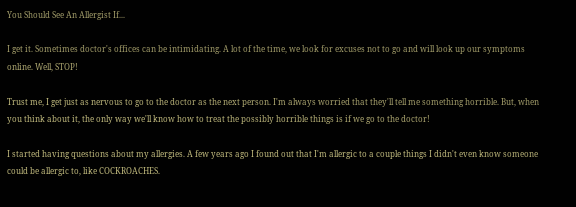You Should See An Allergist If...

I get it. Sometimes doctor's offices can be intimidating. A lot of the time, we look for excuses not to go and will look up our symptoms online. Well, STOP!

Trust me, I get just as nervous to go to the doctor as the next person. I'm always worried that they'll tell me something horrible. But, when you think about it, the only way we'll know how to treat the possibly horrible things is if we go to the doctor!

I started having questions about my allergies. A few years ago I found out that I'm allergic to a couple things I didn't even know someone could be allergic to, like COCKROACHES.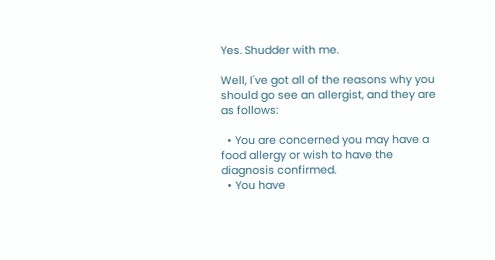Yes. Shudder with me.

Well, I've got all of the reasons why you should go see an allergist, and they are as follows:

  • You are concerned you may have a food allergy or wish to have the diagnosis confirmed.
  • You have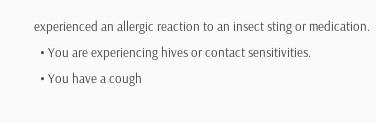experienced an allergic reaction to an insect sting or medication.
  • You are experiencing hives or contact sensitivities.
  • You have a cough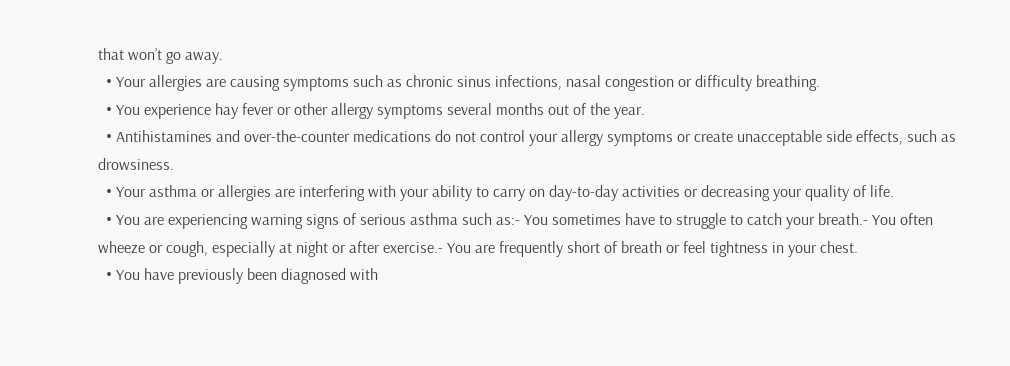that won’t go away.
  • Your allergies are causing symptoms such as chronic sinus infections, nasal congestion or difficulty breathing.
  • You experience hay fever or other allergy symptoms several months out of the year.
  • Antihistamines and over-the-counter medications do not control your allergy symptoms or create unacceptable side effects, such as drowsiness.
  • Your asthma or allergies are interfering with your ability to carry on day-to-day activities or decreasing your quality of life.
  • You are experiencing warning signs of serious asthma such as:- You sometimes have to struggle to catch your breath.- You often wheeze or cough, especially at night or after exercise.- You are frequently short of breath or feel tightness in your chest.
  • You have previously been diagnosed with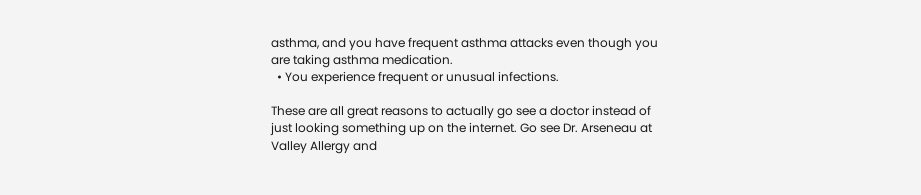asthma, and you have frequent asthma attacks even though you are taking asthma medication.
  • You experience frequent or unusual infections.

These are all great reasons to actually go see a doctor instead of just looking something up on the internet. Go see Dr. Arseneau at Valley Allergy and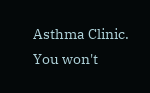Asthma Clinic. You won't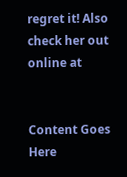regret it! Also check her out online at


Content Goes Here